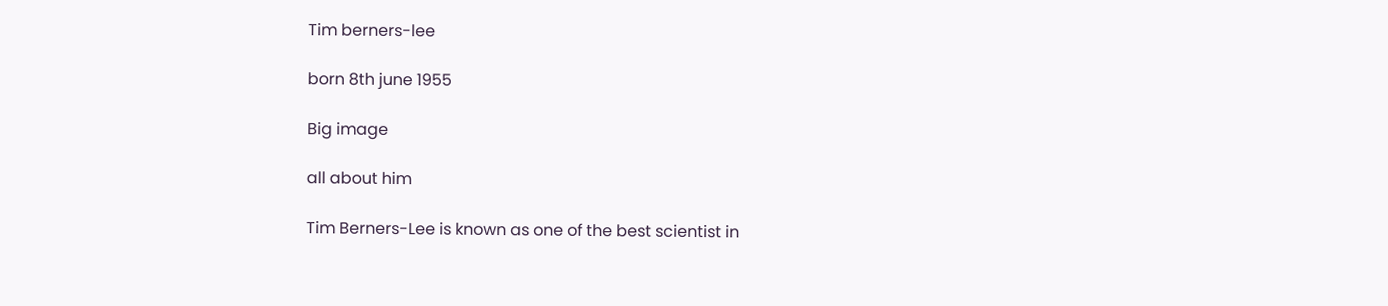Tim berners-lee

born 8th june 1955

Big image

all about him

Tim Berners-Lee is known as one of the best scientist in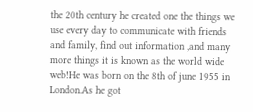the 20th century he created one the things we use every day to communicate with friends and family, find out information ,and many more things it is known as the world wide web!He was born on the 8th of june 1955 in London.As he got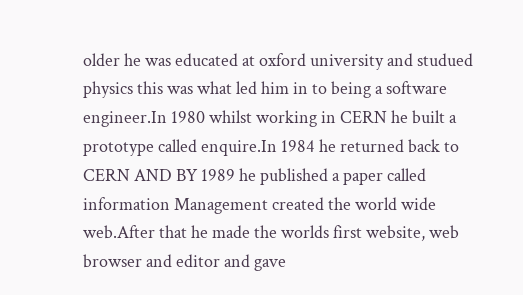older he was educated at oxford university and studued physics this was what led him in to being a software engineer.In 1980 whilst working in CERN he built a prototype called enquire.In 1984 he returned back to CERN AND BY 1989 he published a paper called information Management created the world wide web.After that he made the worlds first website, web browser and editor and gave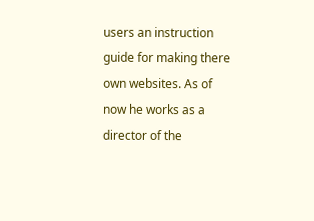users an instruction guide for making there own websites. As of now he works as a director of the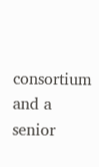consortium and a senior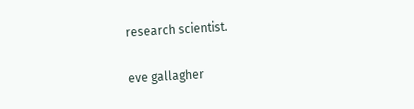research scientist.

eve gallagher